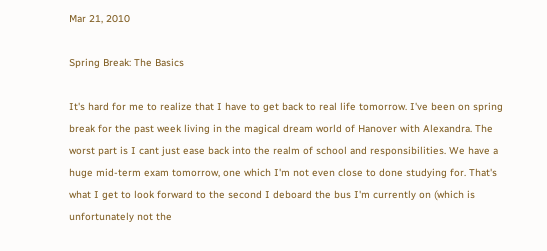Mar 21, 2010

Spring Break: The Basics

It's hard for me to realize that I have to get back to real life tomorrow. I've been on spring break for the past week living in the magical dream world of Hanover with Alexandra. The worst part is I cant just ease back into the realm of school and responsibilities. We have a huge mid-term exam tomorrow, one which I'm not even close to done studying for. That's what I get to look forward to the second I deboard the bus I'm currently on (which is unfortunately not the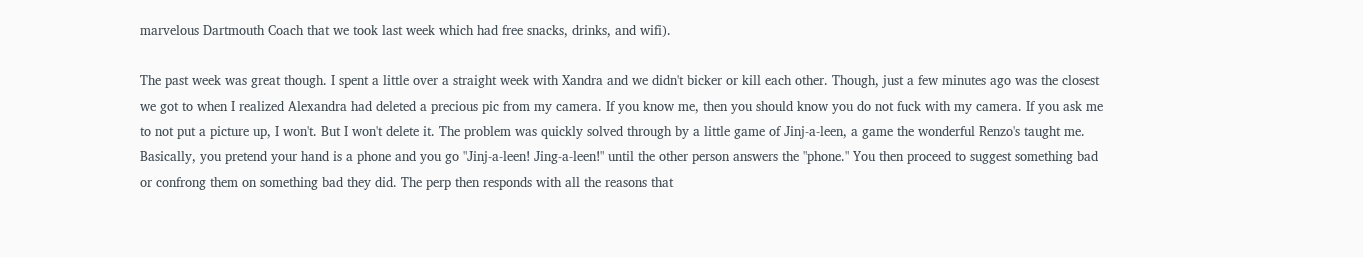marvelous Dartmouth Coach that we took last week which had free snacks, drinks, and wifi).

The past week was great though. I spent a little over a straight week with Xandra and we didn't bicker or kill each other. Though, just a few minutes ago was the closest we got to when I realized Alexandra had deleted a precious pic from my camera. If you know me, then you should know you do not fuck with my camera. If you ask me to not put a picture up, I won't. But I won't delete it. The problem was quickly solved through by a little game of Jinj-a-leen, a game the wonderful Renzo's taught me. Basically, you pretend your hand is a phone and you go "Jinj-a-leen! Jing-a-leen!" until the other person answers the "phone." You then proceed to suggest something bad or confrong them on something bad they did. The perp then responds with all the reasons that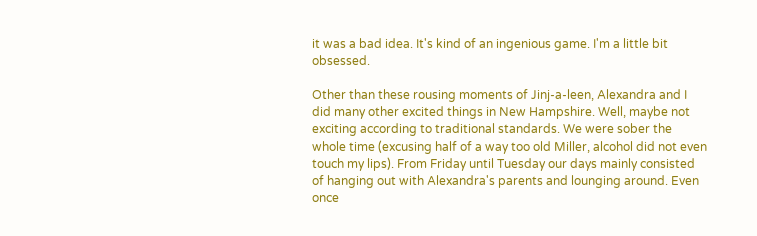it was a bad idea. It's kind of an ingenious game. I'm a little bit obsessed.

Other than these rousing moments of Jinj-a-leen, Alexandra and I did many other excited things in New Hampshire. Well, maybe not exciting according to traditional standards. We were sober the whole time (excusing half of a way too old Miller, alcohol did not even touch my lips). From Friday until Tuesday our days mainly consisted of hanging out with Alexandra's parents and lounging around. Even once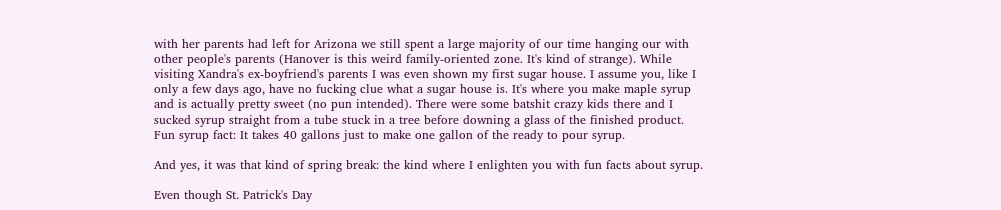with her parents had left for Arizona we still spent a large majority of our time hanging our with other people's parents (Hanover is this weird family-oriented zone. It's kind of strange). While visiting Xandra's ex-boyfriend's parents I was even shown my first sugar house. I assume you, like I only a few days ago, have no fucking clue what a sugar house is. It's where you make maple syrup and is actually pretty sweet (no pun intended). There were some batshit crazy kids there and I sucked syrup straight from a tube stuck in a tree before downing a glass of the finished product. Fun syrup fact: It takes 40 gallons just to make one gallon of the ready to pour syrup.

And yes, it was that kind of spring break: the kind where I enlighten you with fun facts about syrup.

Even though St. Patrick's Day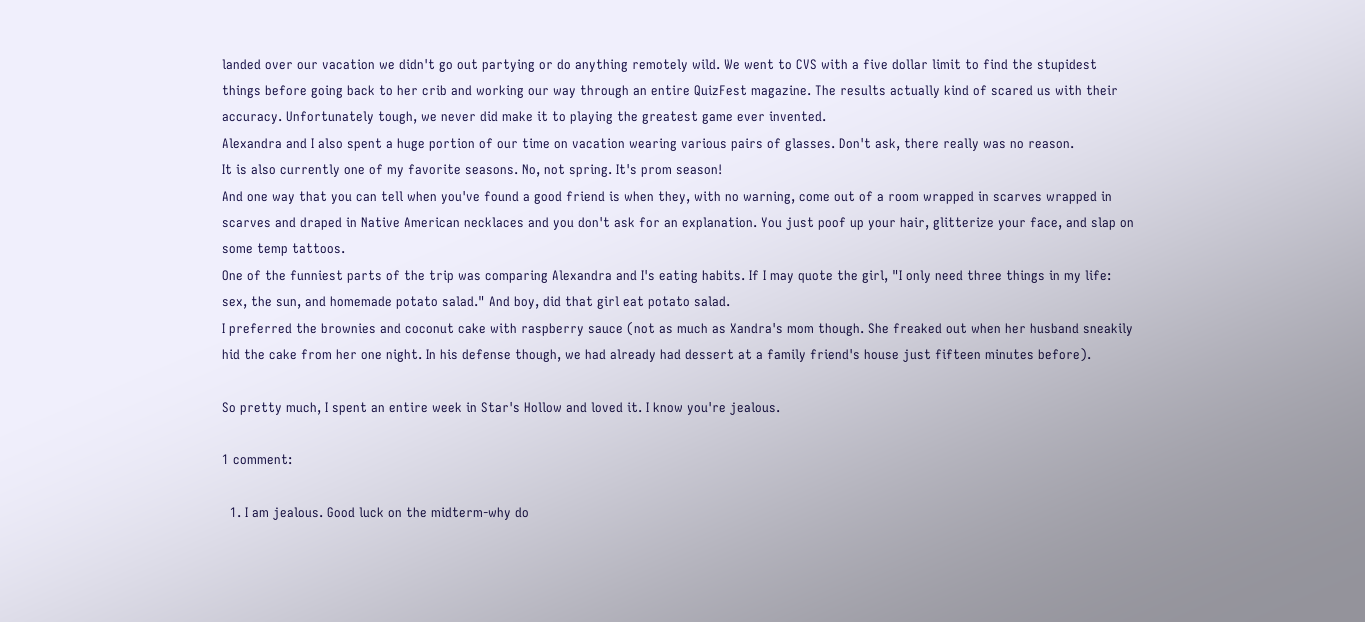landed over our vacation we didn't go out partying or do anything remotely wild. We went to CVS with a five dollar limit to find the stupidest things before going back to her crib and working our way through an entire QuizFest magazine. The results actually kind of scared us with their accuracy. Unfortunately tough, we never did make it to playing the greatest game ever invented.
Alexandra and I also spent a huge portion of our time on vacation wearing various pairs of glasses. Don't ask, there really was no reason.
It is also currently one of my favorite seasons. No, not spring. It's prom season!
And one way that you can tell when you've found a good friend is when they, with no warning, come out of a room wrapped in scarves wrapped in scarves and draped in Native American necklaces and you don't ask for an explanation. You just poof up your hair, glitterize your face, and slap on some temp tattoos.
One of the funniest parts of the trip was comparing Alexandra and I's eating habits. If I may quote the girl, "I only need three things in my life: sex, the sun, and homemade potato salad." And boy, did that girl eat potato salad.
I preferred the brownies and coconut cake with raspberry sauce (not as much as Xandra's mom though. She freaked out when her husband sneakily hid the cake from her one night. In his defense though, we had already had dessert at a family friend's house just fifteen minutes before).

So pretty much, I spent an entire week in Star's Hollow and loved it. I know you're jealous.

1 comment:

  1. I am jealous. Good luck on the midterm-why do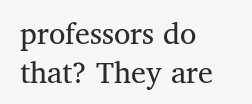professors do that? They are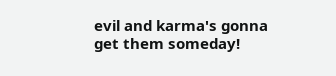evil and karma's gonna get them someday!